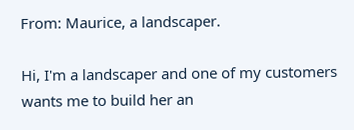From: Maurice, a landscaper.

Hi, I'm a landscaper and one of my customers wants me to build her an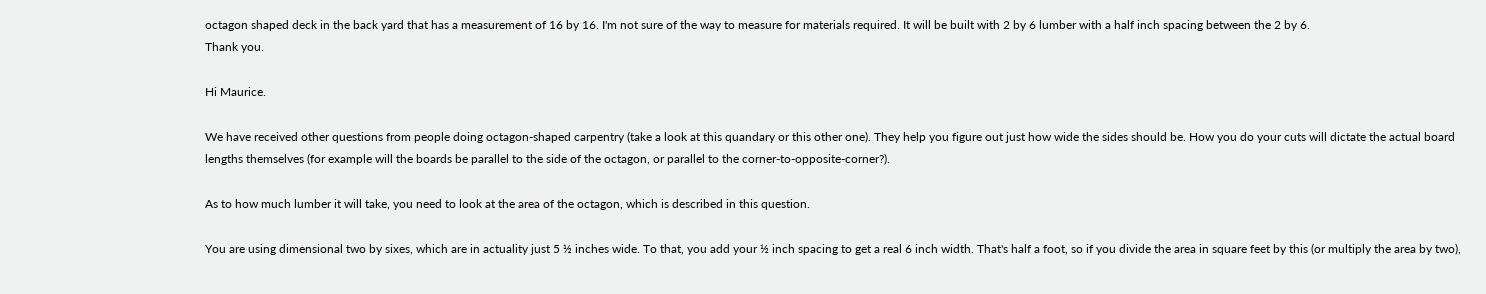octagon shaped deck in the back yard that has a measurement of 16 by 16. I'm not sure of the way to measure for materials required. It will be built with 2 by 6 lumber with a half inch spacing between the 2 by 6.
Thank you.

Hi Maurice.

We have received other questions from people doing octagon-shaped carpentry (take a look at this quandary or this other one). They help you figure out just how wide the sides should be. How you do your cuts will dictate the actual board lengths themselves (for example will the boards be parallel to the side of the octagon, or parallel to the corner-to-opposite-corner?).

As to how much lumber it will take, you need to look at the area of the octagon, which is described in this question.

You are using dimensional two by sixes, which are in actuality just 5 ½ inches wide. To that, you add your ½ inch spacing to get a real 6 inch width. That's half a foot, so if you divide the area in square feet by this (or multiply the area by two),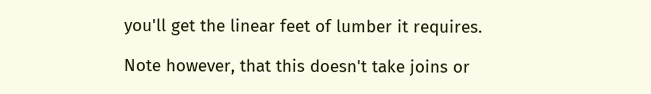you'll get the linear feet of lumber it requires.

Note however, that this doesn't take joins or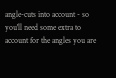angle-cuts into account - so you'll need some extra to account for the angles you are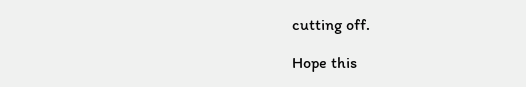cutting off.

Hope this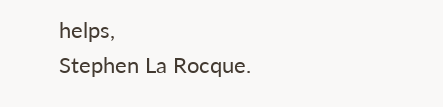helps,
Stephen La Rocque.